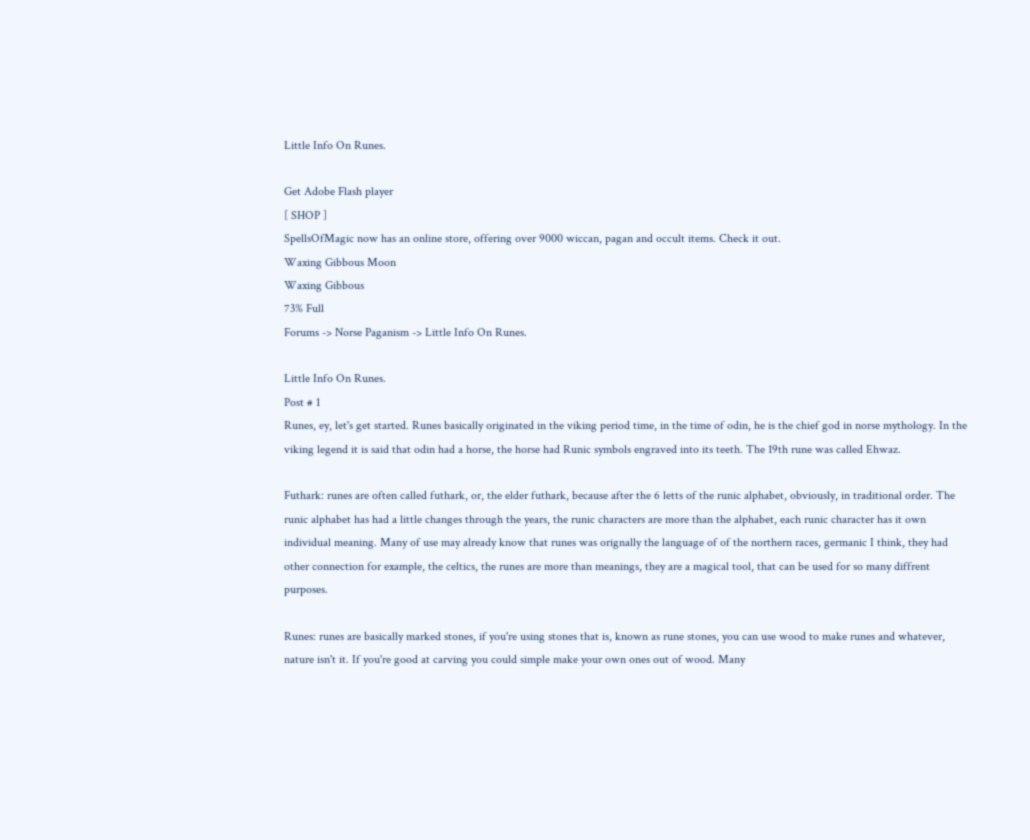Little Info On Runes.

Get Adobe Flash player
[ SHOP ]
SpellsOfMagic now has an online store, offering over 9000 wiccan, pagan and occult items. Check it out.
Waxing Gibbous Moon
Waxing Gibbous
73% Full
Forums -> Norse Paganism -> Little Info On Runes.

Little Info On Runes.
Post # 1
Runes, ey, let's get started. Runes basically originated in the viking period time, in the time of odin, he is the chief god in norse mythology. In the viking legend it is said that odin had a horse, the horse had Runic symbols engraved into its teeth. The 19th rune was called Ehwaz.

Futhark: runes are often called futhark, or, the elder futhark, because after the 6 letts of the runic alphabet, obviously, in traditional order. The runic alphabet has had a little changes through the years, the runic characters are more than the alphabet, each runic character has it own individual meaning. Many of use may already know that runes was orignally the language of of the northern races, germanic I think, they had other connection for example, the celtics, the runes are more than meanings, they are a magical tool, that can be used for so many diffrent purposes.

Runes: runes are basically marked stones, if you're using stones that is, known as rune stones, you can use wood to make runes and whatever, nature isn't it. If you're good at carving you could simple make your own ones out of wood. Many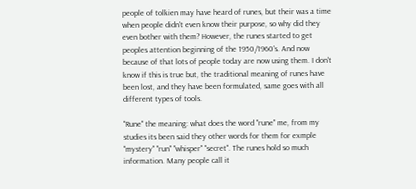people of tolkien may have heard of runes, but their was a time when people didn't even know their purpose, so why did they even bother with them? However, the runes started to get peoples attention beginning of the 1950/1960's. And now because of that lots of people today are now using them. I don't know if this is true but, the traditional meaning of runes have been lost, and they have been formulated, same goes with all different types of tools.

"Rune" the meaning: what does the word "rune" me, from my studies its been said they other words for them for exmple "mystery" "run" "whisper" "secret". The runes hold so much information. Many people call it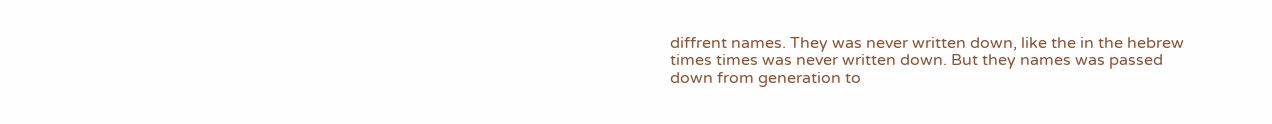diffrent names. They was never written down, like the in the hebrew times times was never written down. But they names was passed down from generation to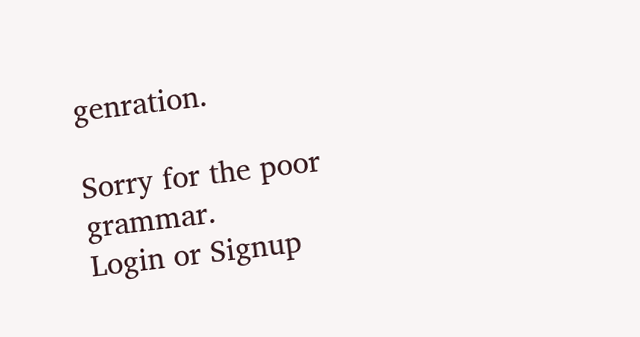genration.

Sorry for the poor grammar.
Login or Signup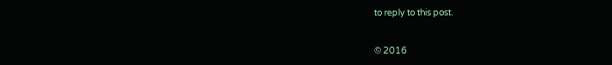to reply to this post.


© 2016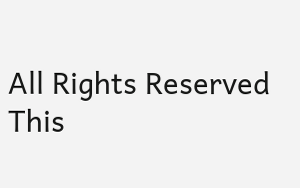All Rights Reserved
This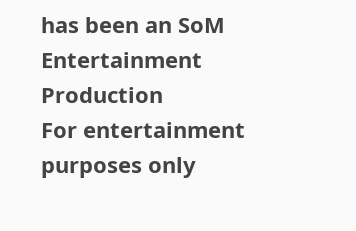has been an SoM Entertainment Production
For entertainment purposes only